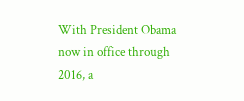With President Obama now in office through 2016, a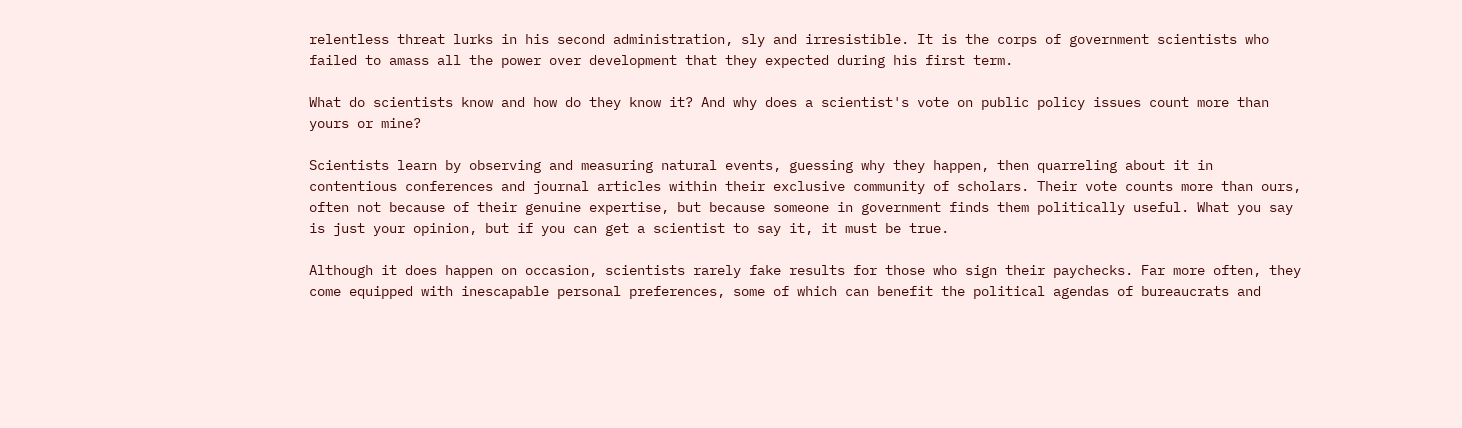relentless threat lurks in his second administration, sly and irresistible. It is the corps of government scientists who failed to amass all the power over development that they expected during his first term.

What do scientists know and how do they know it? And why does a scientist's vote on public policy issues count more than yours or mine?

Scientists learn by observing and measuring natural events, guessing why they happen, then quarreling about it in contentious conferences and journal articles within their exclusive community of scholars. Their vote counts more than ours, often not because of their genuine expertise, but because someone in government finds them politically useful. What you say is just your opinion, but if you can get a scientist to say it, it must be true.

Although it does happen on occasion, scientists rarely fake results for those who sign their paychecks. Far more often, they come equipped with inescapable personal preferences, some of which can benefit the political agendas of bureaucrats and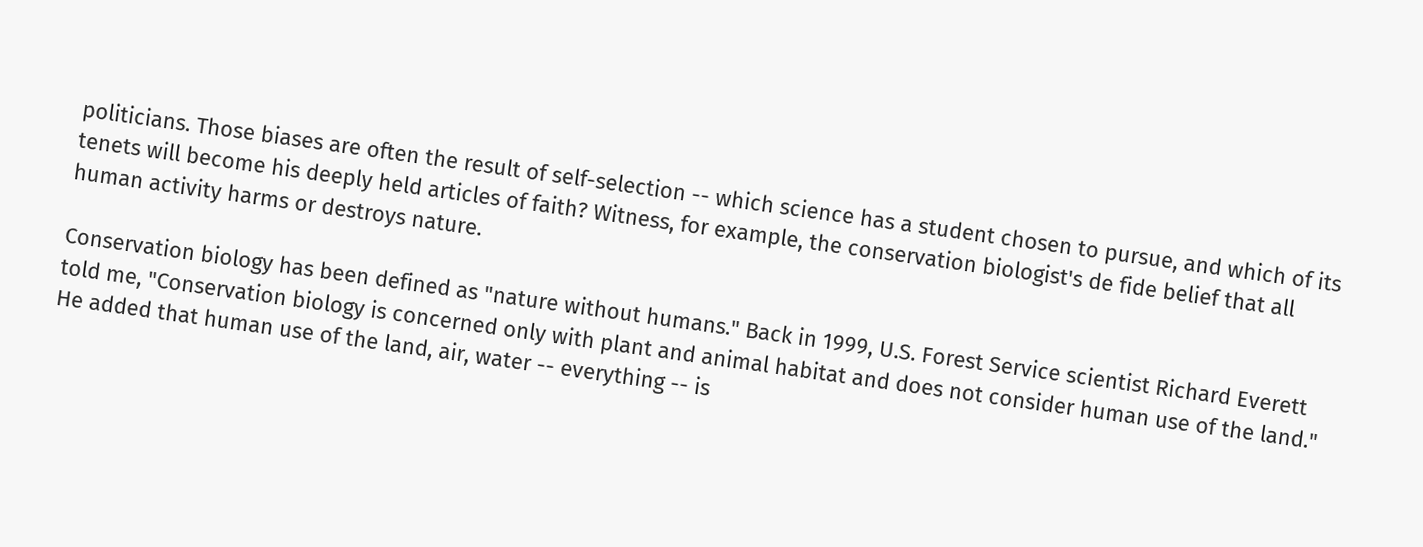politicians. Those biases are often the result of self-selection -- which science has a student chosen to pursue, and which of its tenets will become his deeply held articles of faith? Witness, for example, the conservation biologist's de fide belief that all human activity harms or destroys nature.

Conservation biology has been defined as "nature without humans." Back in 1999, U.S. Forest Service scientist Richard Everett told me, "Conservation biology is concerned only with plant and animal habitat and does not consider human use of the land." He added that human use of the land, air, water -- everything -- is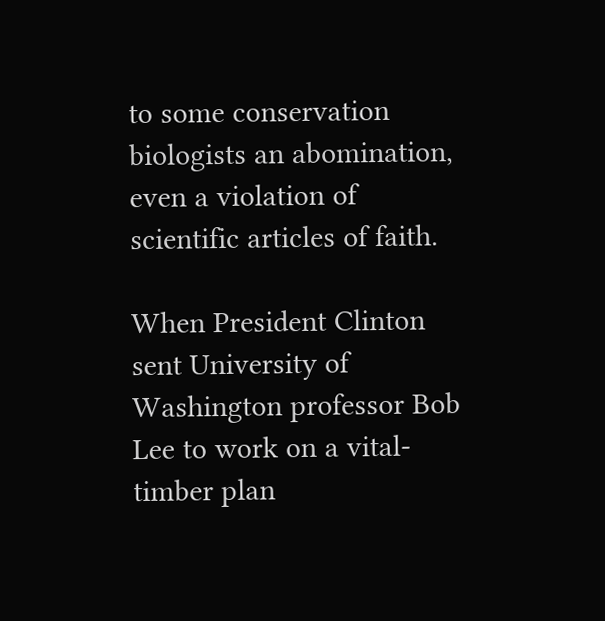to some conservation biologists an abomination, even a violation of scientific articles of faith.

When President Clinton sent University of Washington professor Bob Lee to work on a vital-timber plan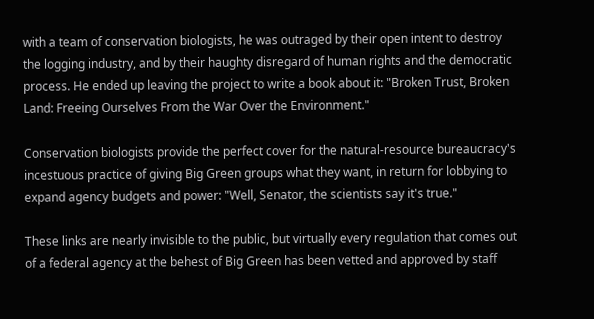with a team of conservation biologists, he was outraged by their open intent to destroy the logging industry, and by their haughty disregard of human rights and the democratic process. He ended up leaving the project to write a book about it: "Broken Trust, Broken Land: Freeing Ourselves From the War Over the Environment."

Conservation biologists provide the perfect cover for the natural-resource bureaucracy's incestuous practice of giving Big Green groups what they want, in return for lobbying to expand agency budgets and power: "Well, Senator, the scientists say it's true."

These links are nearly invisible to the public, but virtually every regulation that comes out of a federal agency at the behest of Big Green has been vetted and approved by staff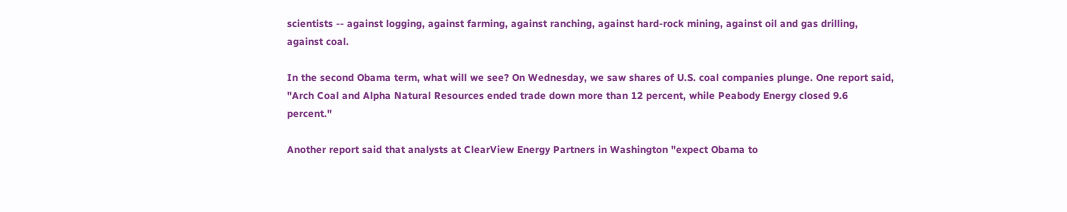scientists -- against logging, against farming, against ranching, against hard-rock mining, against oil and gas drilling, against coal.

In the second Obama term, what will we see? On Wednesday, we saw shares of U.S. coal companies plunge. One report said, "Arch Coal and Alpha Natural Resources ended trade down more than 12 percent, while Peabody Energy closed 9.6 percent."

Another report said that analysts at ClearView Energy Partners in Washington "expect Obama to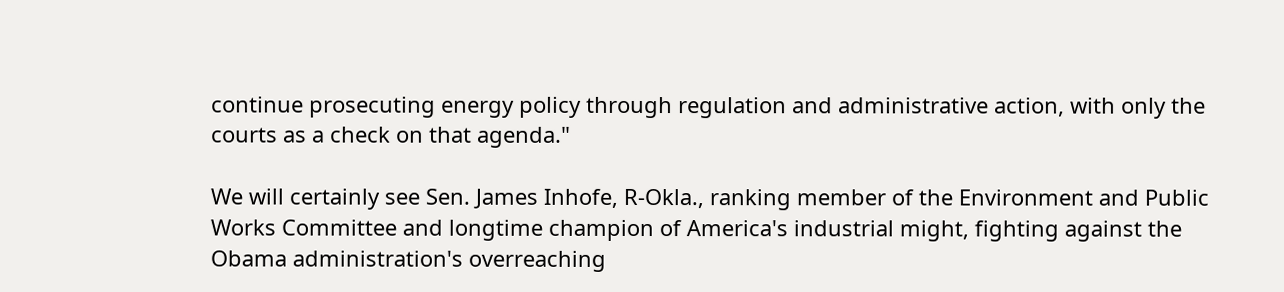continue prosecuting energy policy through regulation and administrative action, with only the courts as a check on that agenda."

We will certainly see Sen. James Inhofe, R-Okla., ranking member of the Environment and Public Works Committee and longtime champion of America's industrial might, fighting against the Obama administration's overreaching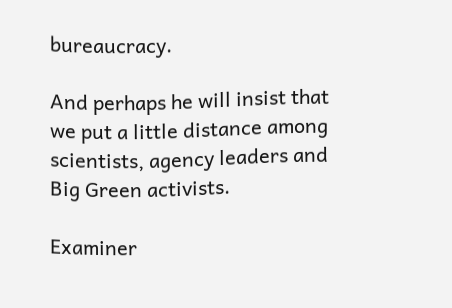bureaucracy.

And perhaps he will insist that we put a little distance among scientists, agency leaders and Big Green activists.

Examiner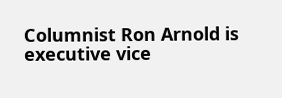Columnist Ron Arnold is executive vice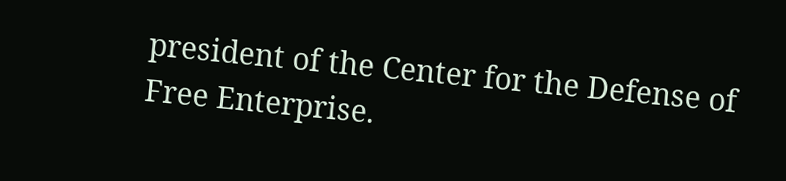president of the Center for the Defense of Free Enterprise.